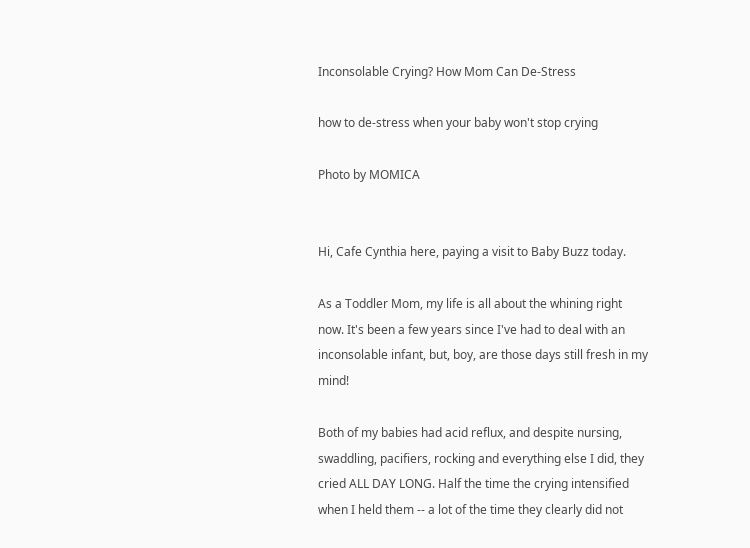Inconsolable Crying? How Mom Can De-Stress

how to de-stress when your baby won't stop crying

Photo by MOMICA


Hi, Cafe Cynthia here, paying a visit to Baby Buzz today.

As a Toddler Mom, my life is all about the whining right now. It's been a few years since I've had to deal with an inconsolable infant, but, boy, are those days still fresh in my mind!

Both of my babies had acid reflux, and despite nursing, swaddling, pacifiers, rocking and everything else I did, they cried ALL DAY LONG. Half the time the crying intensified when I held them -- a lot of the time they clearly did not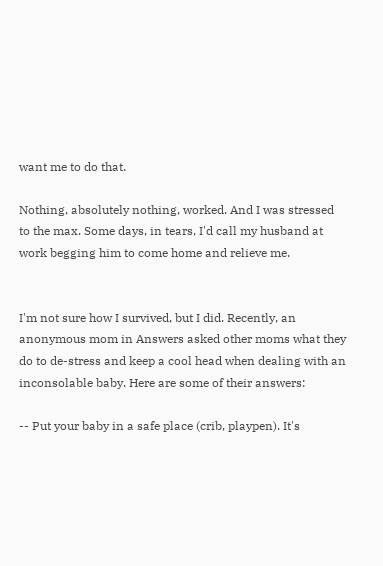want me to do that.

Nothing, absolutely nothing, worked. And I was stressed to the max. Some days, in tears, I'd call my husband at work begging him to come home and relieve me.


I'm not sure how I survived, but I did. Recently, an anonymous mom in Answers asked other moms what they do to de-stress and keep a cool head when dealing with an inconsolable baby. Here are some of their answers:

-- Put your baby in a safe place (crib, playpen). It's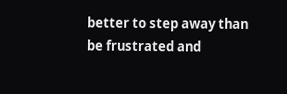better to step away than be frustrated and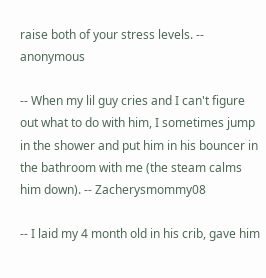raise both of your stress levels. -- anonymous

-- When my lil guy cries and I can't figure out what to do with him, I sometimes jump in the shower and put him in his bouncer in the bathroom with me (the steam calms him down). -- Zacherysmommy08

-- I laid my 4 month old in his crib, gave him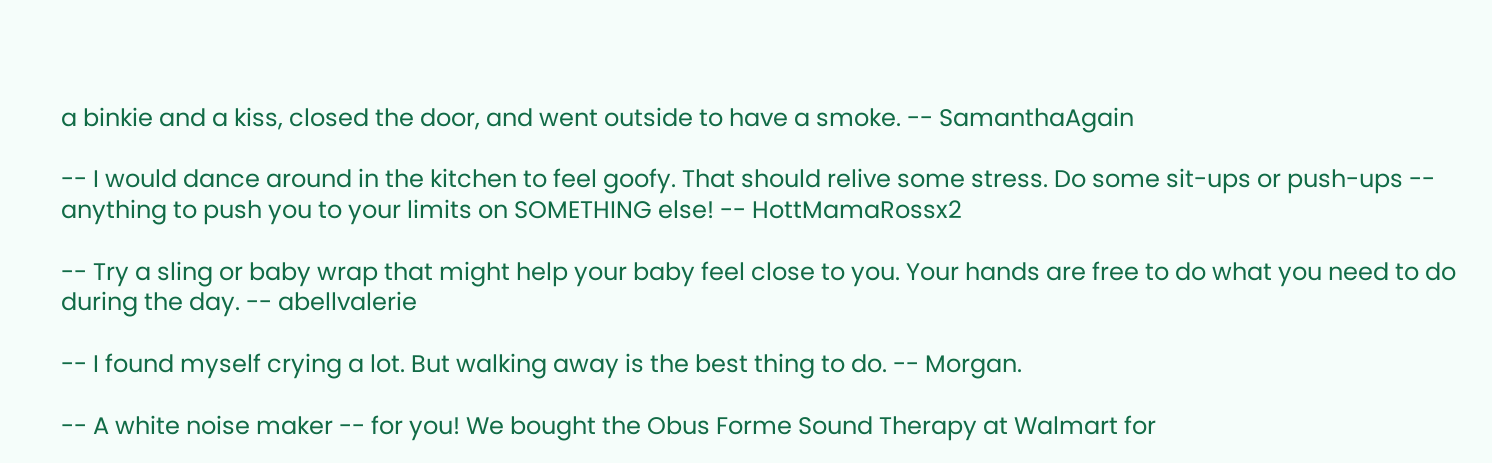a binkie and a kiss, closed the door, and went outside to have a smoke. -- SamanthaAgain

-- I would dance around in the kitchen to feel goofy. That should relive some stress. Do some sit-ups or push-ups -- anything to push you to your limits on SOMETHING else! -- HottMamaRossx2

-- Try a sling or baby wrap that might help your baby feel close to you. Your hands are free to do what you need to do during the day. -- abellvalerie

-- I found myself crying a lot. But walking away is the best thing to do. -- Morgan.

-- A white noise maker -- for you! We bought the Obus Forme Sound Therapy at Walmart for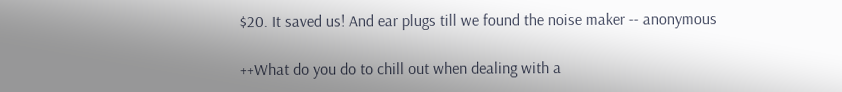$20. It saved us! And ear plugs till we found the noise maker -- anonymous

++What do you do to chill out when dealing with a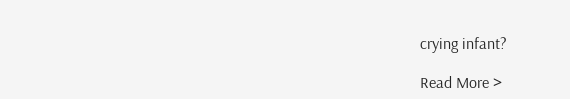crying infant?

Read More >